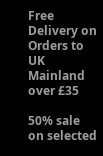Free Delivery on Orders to UK Mainland over £35

50% sale on selected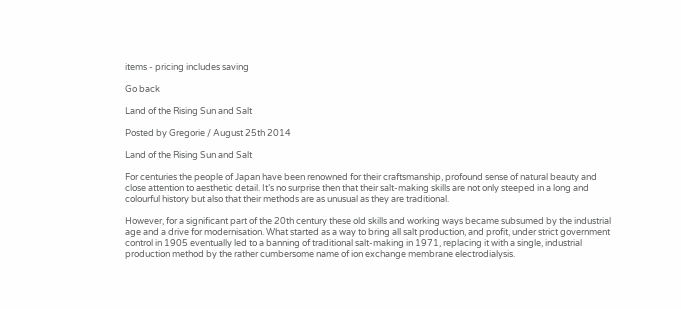items - pricing includes saving

Go back

Land of the Rising Sun and Salt

Posted by Gregorie / August 25th 2014

Land of the Rising Sun and Salt

For centuries the people of Japan have been renowned for their craftsmanship, profound sense of natural beauty and close attention to aesthetic detail. It’s no surprise then that their salt-making skills are not only steeped in a long and colourful history but also that their methods are as unusual as they are traditional.

However, for a significant part of the 20th century these old skills and working ways became subsumed by the industrial age and a drive for modernisation. What started as a way to bring all salt production, and profit, under strict government control in 1905 eventually led to a banning of traditional salt-making in 1971, replacing it with a single, industrial production method by the rather cumbersome name of ion exchange membrane electrodialysis.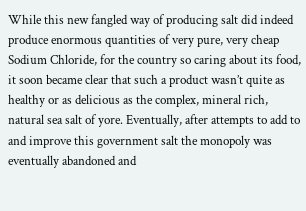While this new fangled way of producing salt did indeed produce enormous quantities of very pure, very cheap Sodium Chloride, for the country so caring about its food, it soon became clear that such a product wasn’t quite as healthy or as delicious as the complex, mineral rich, natural sea salt of yore. Eventually, after attempts to add to and improve this government salt the monopoly was eventually abandoned and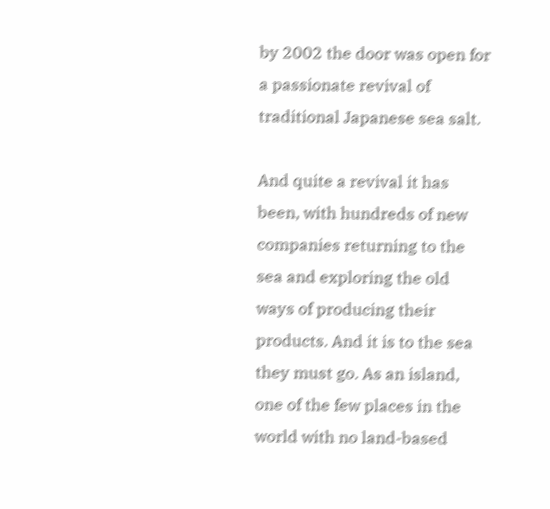by 2002 the door was open for a passionate revival of traditional Japanese sea salt.

And quite a revival it has been, with hundreds of new companies returning to the sea and exploring the old ways of producing their products. And it is to the sea they must go. As an island, one of the few places in the world with no land-based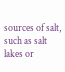sources of salt, such as salt lakes or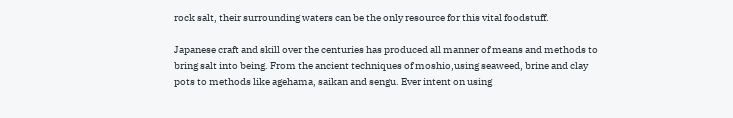rock salt, their surrounding waters can be the only resource for this vital foodstuff.

Japanese craft and skill over the centuries has produced all manner of means and methods to bring salt into being. From the ancient techniques of moshio,using seaweed, brine and clay pots to methods like agehama, saikan and sengu. Ever intent on using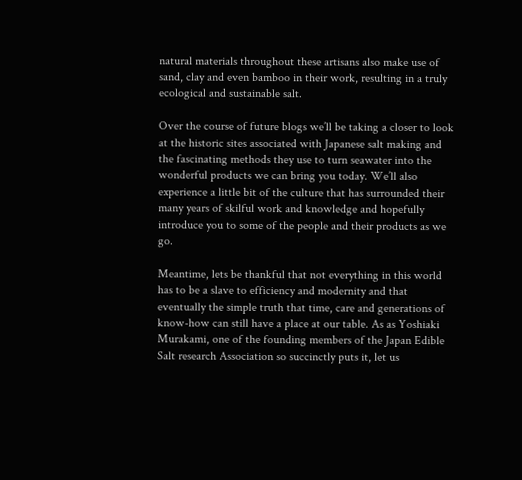natural materials throughout these artisans also make use of sand, clay and even bamboo in their work, resulting in a truly ecological and sustainable salt.

Over the course of future blogs we’ll be taking a closer to look at the historic sites associated with Japanese salt making and the fascinating methods they use to turn seawater into the wonderful products we can bring you today. We’ll also experience a little bit of the culture that has surrounded their many years of skilful work and knowledge and hopefully introduce you to some of the people and their products as we go.

Meantime, lets be thankful that not everything in this world has to be a slave to efficiency and modernity and that eventually the simple truth that time, care and generations of know-how can still have a place at our table. As as Yoshiaki Murakami, one of the founding members of the Japan Edible Salt research Association so succinctly puts it, let us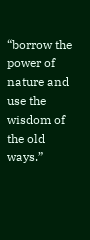“borrow the power of nature and use the wisdom of the old ways.”